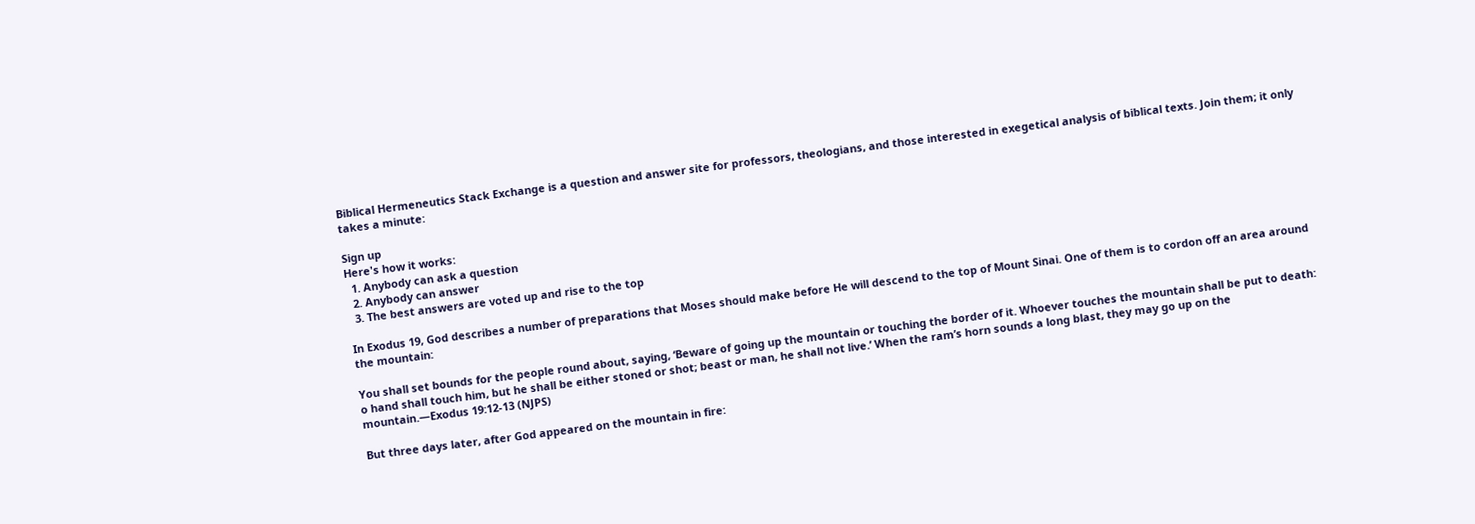Biblical Hermeneutics Stack Exchange is a question and answer site for professors, theologians, and those interested in exegetical analysis of biblical texts. Join them; it only takes a minute:

Sign up
Here's how it works:
  1. Anybody can ask a question
  2. Anybody can answer
  3. The best answers are voted up and rise to the top

In Exodus 19, God describes a number of preparations that Moses should make before He will descend to the top of Mount Sinai. One of them is to cordon off an area around the mountain:

You shall set bounds for the people round about, saying, ‘Beware of going up the mountain or touching the border of it. Whoever touches the mountain shall be put to death: o hand shall touch him, but he shall be either stoned or shot; beast or man, he shall not live.’ When the ram’s horn sounds a long blast, they may go up on the mountain.—Exodus 19:12-13 (NJPS)

But three days later, after God appeared on the mountain in fire: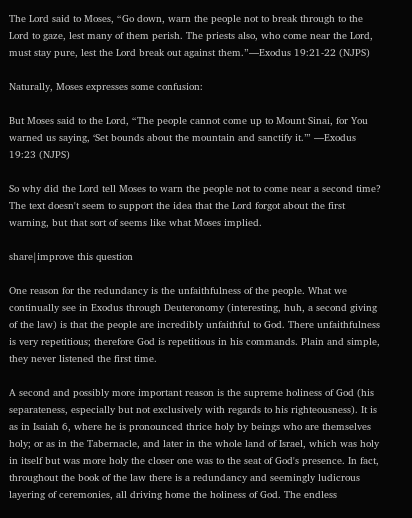The Lord said to Moses, “Go down, warn the people not to break through to the Lord to gaze, lest many of them perish. The priests also, who come near the Lord, must stay pure, lest the Lord break out against them.”—Exodus 19:21-22 (NJPS)

Naturally, Moses expresses some confusion:

But Moses said to the Lord, “The people cannot come up to Mount Sinai, for You warned us saying, ‘Set bounds about the mountain and sanctify it.’” —Exodus 19:23 (NJPS)

So why did the Lord tell Moses to warn the people not to come near a second time? The text doesn't seem to support the idea that the Lord forgot about the first warning, but that sort of seems like what Moses implied.

share|improve this question

One reason for the redundancy is the unfaithfulness of the people. What we continually see in Exodus through Deuteronomy (interesting, huh, a second giving of the law) is that the people are incredibly unfaithful to God. There unfaithfulness is very repetitious; therefore God is repetitious in his commands. Plain and simple, they never listened the first time.

A second and possibly more important reason is the supreme holiness of God (his separateness, especially but not exclusively with regards to his righteousness). It is as in Isaiah 6, where he is pronounced thrice holy by beings who are themselves holy; or as in the Tabernacle, and later in the whole land of Israel, which was holy in itself but was more holy the closer one was to the seat of God's presence. In fact, throughout the book of the law there is a redundancy and seemingly ludicrous layering of ceremonies, all driving home the holiness of God. The endless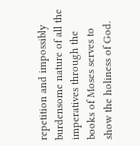repetition and impossibly burdensome nature of all the imperatives through the books of Moses serves to show the holiness of God.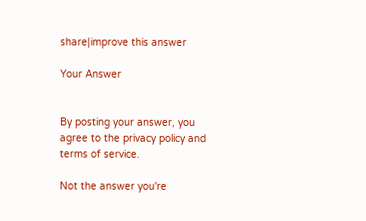share|improve this answer

Your Answer


By posting your answer, you agree to the privacy policy and terms of service.

Not the answer you're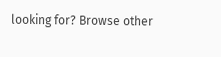looking for? Browse other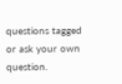questions tagged or ask your own question.